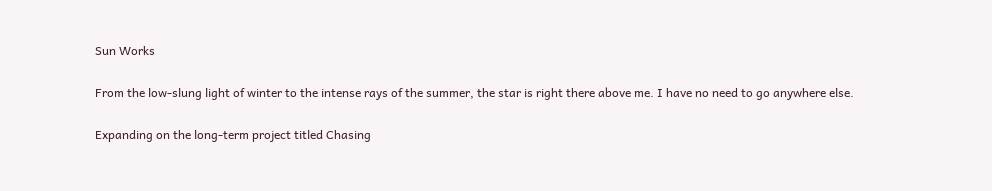Sun Works

From the low-slung light of winter to the intense rays of the summer, the star is right there above me. I have no need to go anywhere else.

Expanding on the long-term project titled Chasing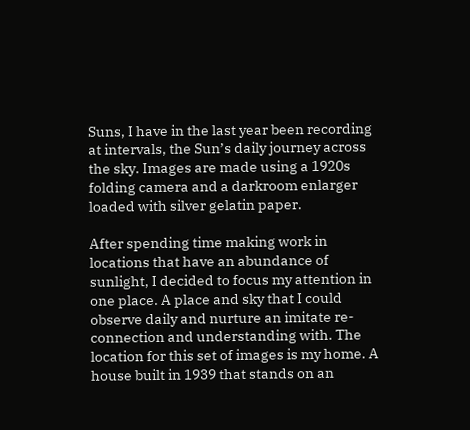Suns, I have in the last year been recording at intervals, the Sun’s daily journey across the sky. Images are made using a 1920s folding camera and a darkroom enlarger loaded with silver gelatin paper.

After spending time making work in locations that have an abundance of sunlight, I decided to focus my attention in one place. A place and sky that I could observe daily and nurture an imitate re-connection and understanding with. The location for this set of images is my home. A house built in 1939 that stands on an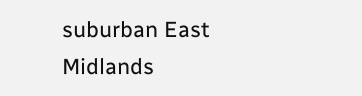suburban East Midlands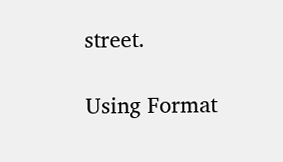street.

Using Format